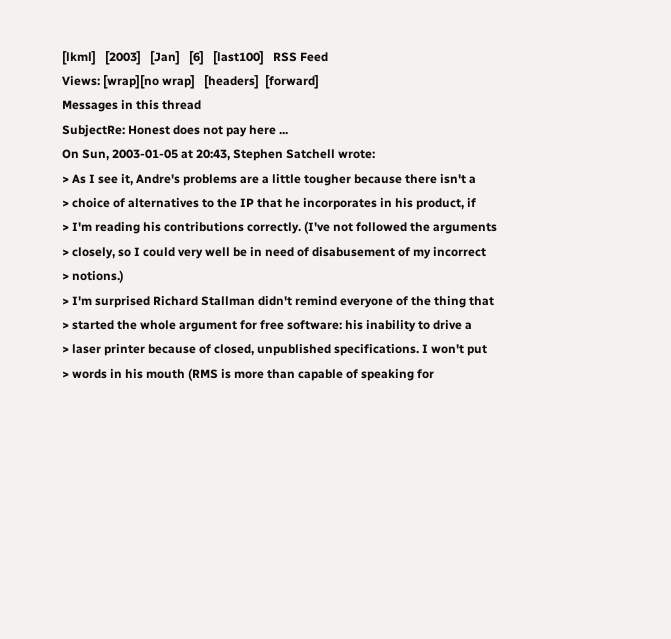[lkml]   [2003]   [Jan]   [6]   [last100]   RSS Feed
Views: [wrap][no wrap]   [headers]  [forward]
Messages in this thread
SubjectRe: Honest does not pay here ...
On Sun, 2003-01-05 at 20:43, Stephen Satchell wrote:
> As I see it, Andre's problems are a little tougher because there isn't a
> choice of alternatives to the IP that he incorporates in his product, if
> I'm reading his contributions correctly. (I've not followed the arguments
> closely, so I could very well be in need of disabusement of my incorrect
> notions.)
> I'm surprised Richard Stallman didn't remind everyone of the thing that
> started the whole argument for free software: his inability to drive a
> laser printer because of closed, unpublished specifications. I won't put
> words in his mouth (RMS is more than capable of speaking for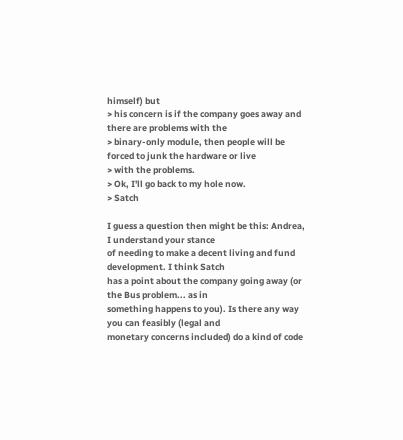himself) but
> his concern is if the company goes away and there are problems with the
> binary-only module, then people will be forced to junk the hardware or live
> with the problems.
> Ok, I'll go back to my hole now.
> Satch

I guess a question then might be this: Andrea, I understand your stance
of needing to make a decent living and fund development. I think Satch
has a point about the company going away (or the Bus problem... as in
something happens to you). Is there any way you can feasibly (legal and
monetary concerns included) do a kind of code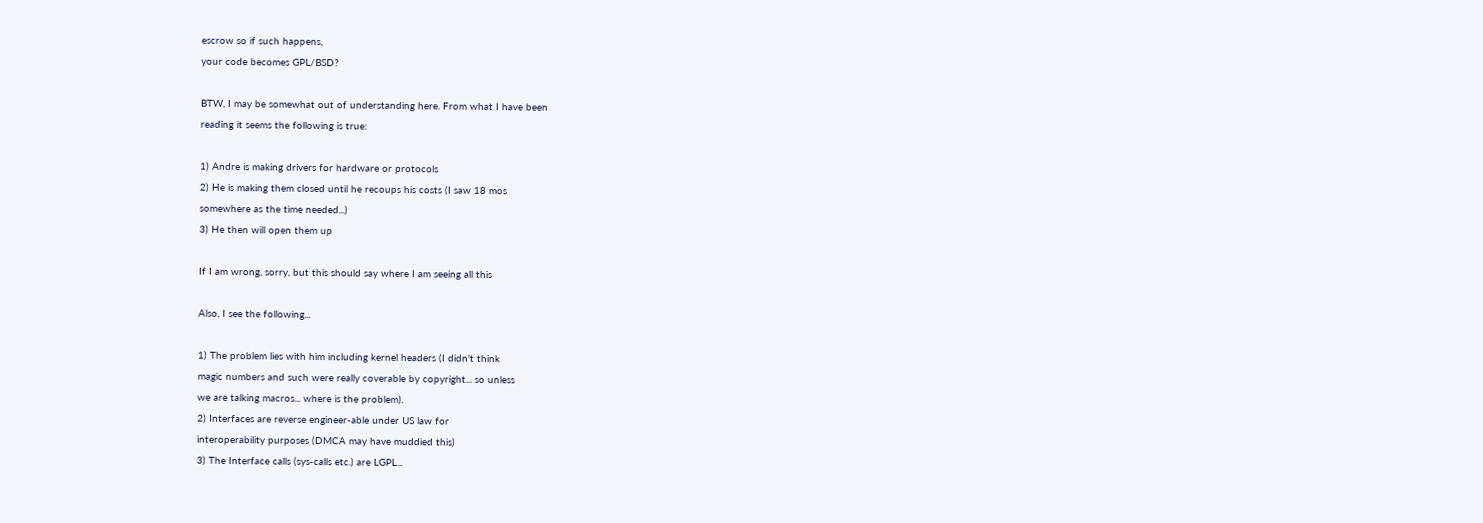escrow so if such happens,
your code becomes GPL/BSD?

BTW, I may be somewhat out of understanding here. From what I have been
reading it seems the following is true:

1) Andre is making drivers for hardware or protocols
2) He is making them closed until he recoups his costs (I saw 18 mos
somewhere as the time needed...)
3) He then will open them up

If I am wrong, sorry, but this should say where I am seeing all this

Also, I see the following...

1) The problem lies with him including kernel headers (I didn't think
magic numbers and such were really coverable by copyright... so unless
we are talking macros... where is the problem).
2) Interfaces are reverse engineer-able under US law for
interoperability purposes (DMCA may have muddied this)
3) The Interface calls (sys-calls etc.) are LGPL...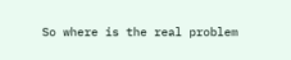So where is the real problem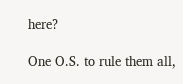here?

One O.S. to rule them all,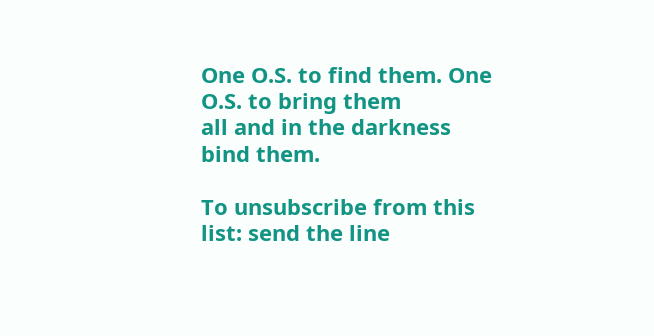One O.S. to find them. One O.S. to bring them
all and in the darkness bind them.

To unsubscribe from this list: send the line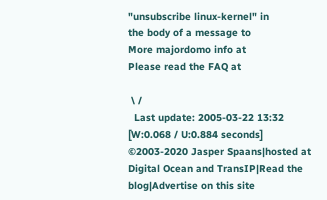"unsubscribe linux-kernel" in
the body of a message to
More majordomo info at
Please read the FAQ at

 \ /
  Last update: 2005-03-22 13:32    [W:0.068 / U:0.884 seconds]
©2003-2020 Jasper Spaans|hosted at Digital Ocean and TransIP|Read the blog|Advertise on this site